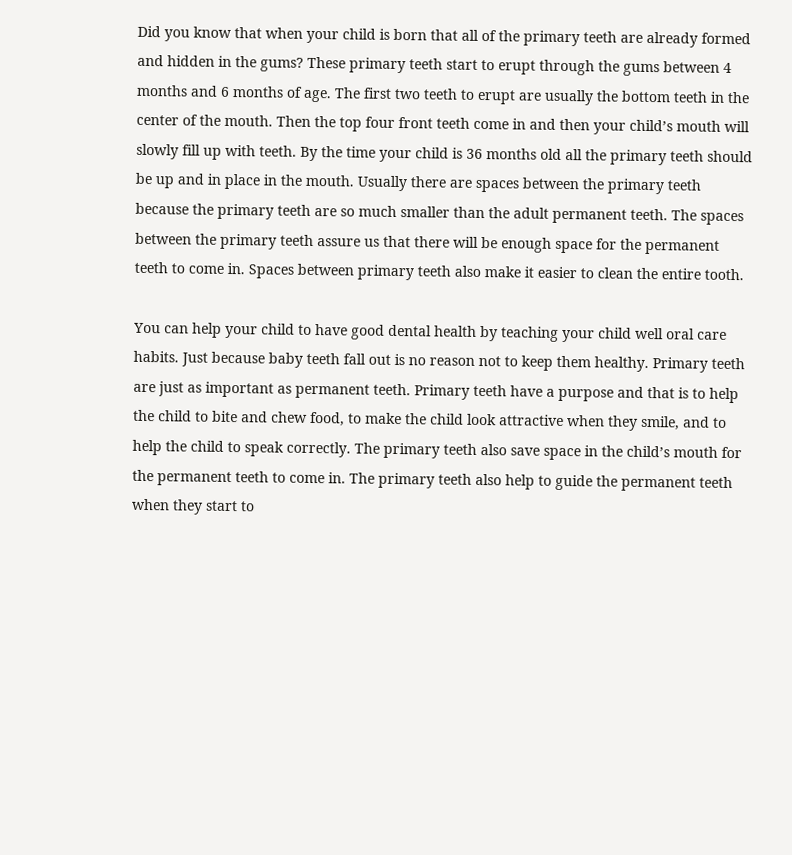Did you know that when your child is born that all of the primary teeth are already formed and hidden in the gums? These primary teeth start to erupt through the gums between 4 months and 6 months of age. The first two teeth to erupt are usually the bottom teeth in the center of the mouth. Then the top four front teeth come in and then your child’s mouth will slowly fill up with teeth. By the time your child is 36 months old all the primary teeth should be up and in place in the mouth. Usually there are spaces between the primary teeth because the primary teeth are so much smaller than the adult permanent teeth. The spaces between the primary teeth assure us that there will be enough space for the permanent teeth to come in. Spaces between primary teeth also make it easier to clean the entire tooth.

You can help your child to have good dental health by teaching your child well oral care habits. Just because baby teeth fall out is no reason not to keep them healthy. Primary teeth are just as important as permanent teeth. Primary teeth have a purpose and that is to help the child to bite and chew food, to make the child look attractive when they smile, and to help the child to speak correctly. The primary teeth also save space in the child’s mouth for the permanent teeth to come in. The primary teeth also help to guide the permanent teeth when they start to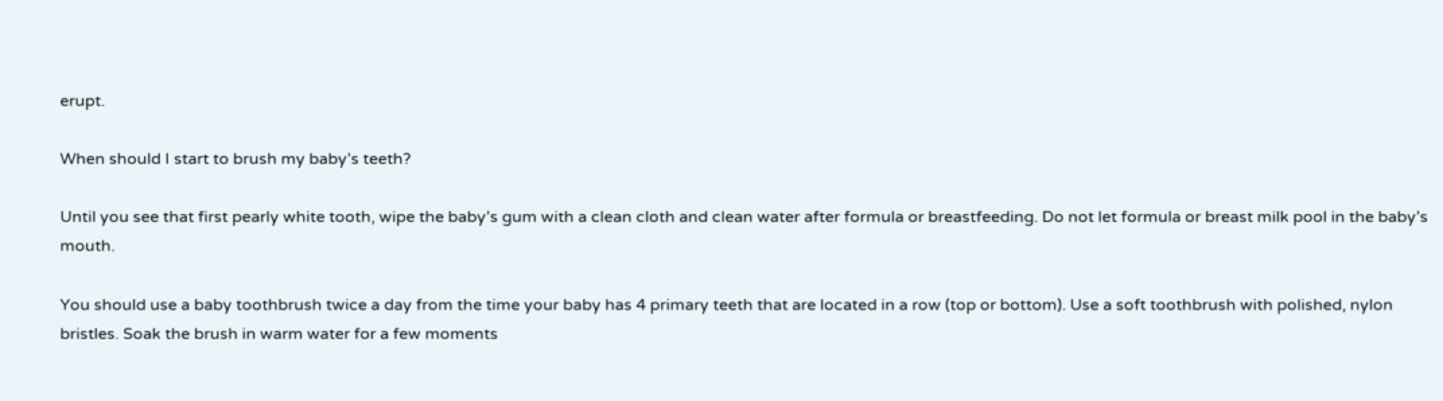erupt.

When should I start to brush my baby’s teeth?

Until you see that first pearly white tooth, wipe the baby’s gum with a clean cloth and clean water after formula or breastfeeding. Do not let formula or breast milk pool in the baby’s mouth.

You should use a baby toothbrush twice a day from the time your baby has 4 primary teeth that are located in a row (top or bottom). Use a soft toothbrush with polished, nylon bristles. Soak the brush in warm water for a few moments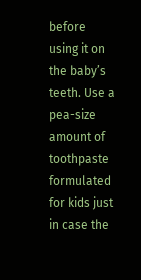before using it on the baby’s teeth. Use a pea-size amount of toothpaste formulated for kids just in case the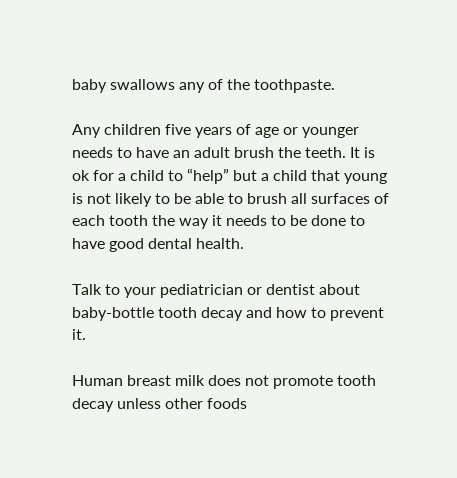baby swallows any of the toothpaste.

Any children five years of age or younger needs to have an adult brush the teeth. It is ok for a child to “help” but a child that young is not likely to be able to brush all surfaces of each tooth the way it needs to be done to have good dental health.

Talk to your pediatrician or dentist about baby-bottle tooth decay and how to prevent it.

Human breast milk does not promote tooth decay unless other foods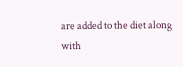are added to the diet along with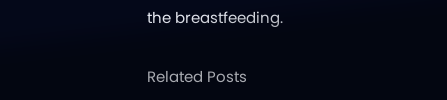the breastfeeding.

Related Posts